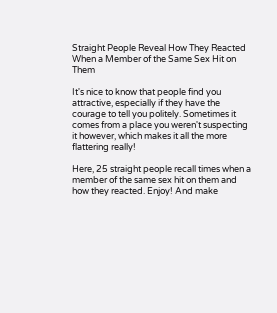Straight People Reveal How They Reacted When a Member of the Same Sex Hit on Them

It's nice to know that people find you attractive, especially if they have the courage to tell you politely. Sometimes it comes from a place you weren't suspecting it however, which makes it all the more flattering really!

Here, 25 straight people recall times when a member of the same sex hit on them and how they reacted. Enjoy! And make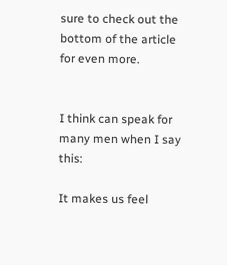sure to check out the bottom of the article for even more.


I think can speak for many men when I say this:

It makes us feel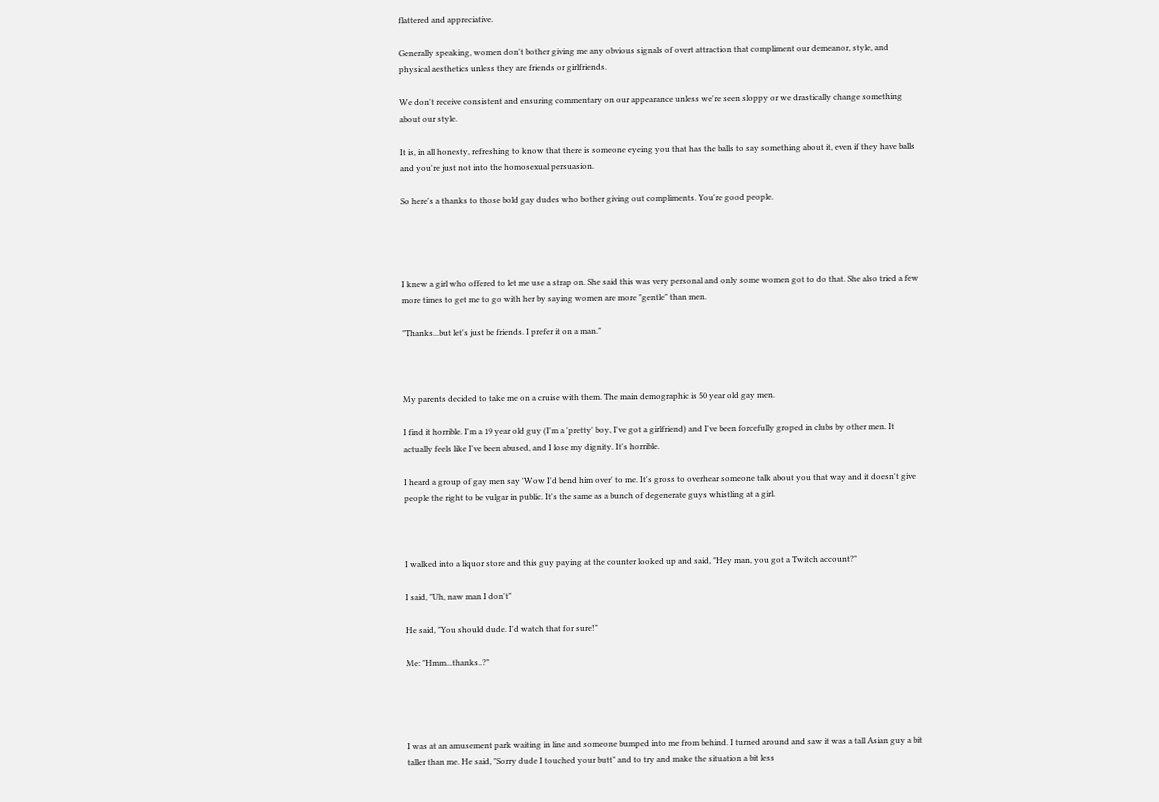flattered and appreciative.

Generally speaking, women don't bother giving me any obvious signals of overt attraction that compliment our demeanor, style, and physical aesthetics unless they are friends or girlfriends.

We don't receive consistent and ensuring commentary on our appearance unless we're seen sloppy or we drastically change something about our style.

It is, in all honesty, refreshing to know that there is someone eyeing you that has the balls to say something about it, even if they have balls and you're just not into the homosexual persuasion.

So here's a thanks to those bold gay dudes who bother giving out compliments. You're good people.




I knew a girl who offered to let me use a strap on. She said this was very personal and only some women got to do that. She also tried a few more times to get me to go with her by saying women are more "gentle" than men.

"Thanks...but let's just be friends. I prefer it on a man."



My parents decided to take me on a cruise with them. The main demographic is 50 year old gay men.

I find it horrible. I'm a 19 year old guy (I'm a 'pretty' boy, I've got a girlfriend) and I've been forcefully groped in clubs by other men. It actually feels like I've been abused, and I lose my dignity. It's horrible.

I heard a group of gay men say 'Wow I'd bend him over' to me. It's gross to overhear someone talk about you that way and it doesn't give people the right to be vulgar in public. It's the same as a bunch of degenerate guys whistling at a girl.



I walked into a liquor store and this guy paying at the counter looked up and said, "Hey man, you got a Twitch account?"

I said, "Uh, naw man I don't"

He said, "You should dude. I'd watch that for sure!"

Me: "Hmm...thanks..?"




I was at an amusement park waiting in line and someone bumped into me from behind. I turned around and saw it was a tall Asian guy a bit taller than me. He said, "Sorry dude I touched your butt" and to try and make the situation a bit less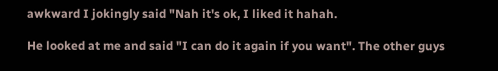awkward I jokingly said "Nah it's ok, I liked it hahah.

He looked at me and said "I can do it again if you want". The other guys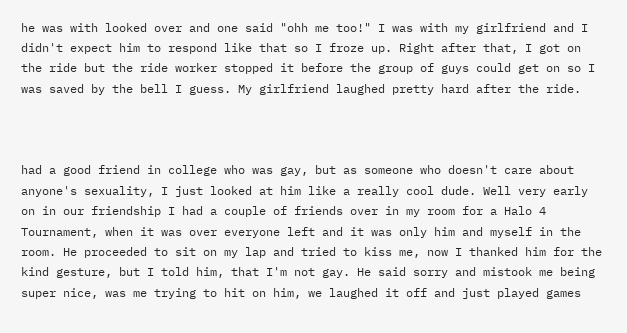he was with looked over and one said "ohh me too!" I was with my girlfriend and I didn't expect him to respond like that so I froze up. Right after that, I got on the ride but the ride worker stopped it before the group of guys could get on so I was saved by the bell I guess. My girlfriend laughed pretty hard after the ride.



had a good friend in college who was gay, but as someone who doesn't care about anyone's sexuality, I just looked at him like a really cool dude. Well very early on in our friendship I had a couple of friends over in my room for a Halo 4 Tournament, when it was over everyone left and it was only him and myself in the room. He proceeded to sit on my lap and tried to kiss me, now I thanked him for the kind gesture, but I told him, that I'm not gay. He said sorry and mistook me being super nice, was me trying to hit on him, we laughed it off and just played games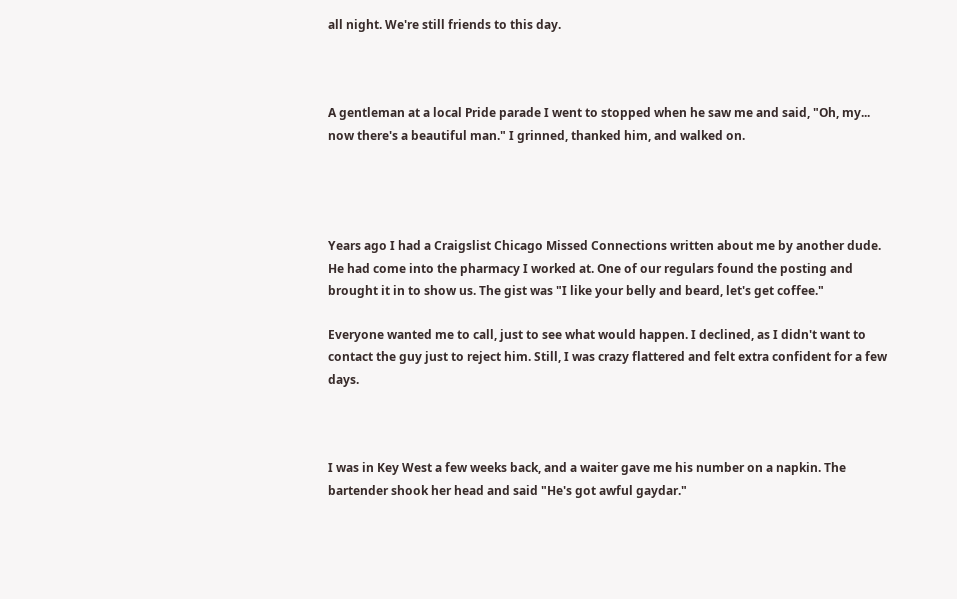all night. We're still friends to this day.



A gentleman at a local Pride parade I went to stopped when he saw me and said, "Oh, my... now there's a beautiful man." I grinned, thanked him, and walked on.




Years ago I had a Craigslist Chicago Missed Connections written about me by another dude. He had come into the pharmacy I worked at. One of our regulars found the posting and brought it in to show us. The gist was "I like your belly and beard, let's get coffee."

Everyone wanted me to call, just to see what would happen. I declined, as I didn't want to contact the guy just to reject him. Still, I was crazy flattered and felt extra confident for a few days.



I was in Key West a few weeks back, and a waiter gave me his number on a napkin. The bartender shook her head and said "He's got awful gaydar."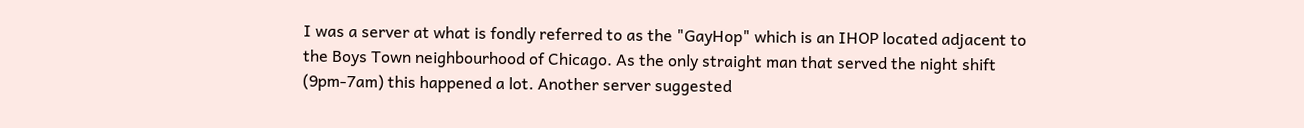I was a server at what is fondly referred to as the "GayHop" which is an IHOP located adjacent to the Boys Town neighbourhood of Chicago. As the only straight man that served the night shift (9pm-7am) this happened a lot. Another server suggested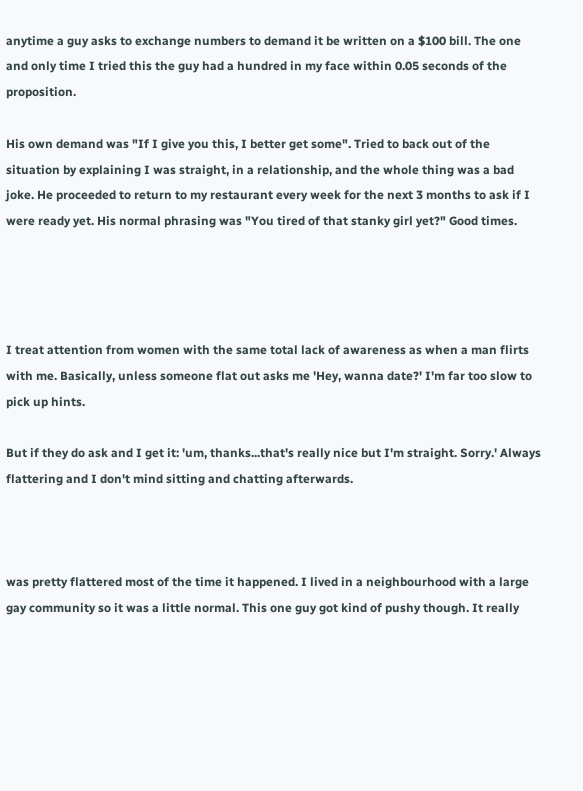anytime a guy asks to exchange numbers to demand it be written on a $100 bill. The one and only time I tried this the guy had a hundred in my face within 0.05 seconds of the proposition.

His own demand was "If I give you this, I better get some". Tried to back out of the situation by explaining I was straight, in a relationship, and the whole thing was a bad joke. He proceeded to return to my restaurant every week for the next 3 months to ask if I were ready yet. His normal phrasing was "You tired of that stanky girl yet?" Good times.




I treat attention from women with the same total lack of awareness as when a man flirts with me. Basically, unless someone flat out asks me 'Hey, wanna date?' I'm far too slow to pick up hints.

But if they do ask and I get it: 'um, thanks...that's really nice but I'm straight. Sorry.' Always flattering and I don't mind sitting and chatting afterwards.



was pretty flattered most of the time it happened. I lived in a neighbourhood with a large gay community so it was a little normal. This one guy got kind of pushy though. It really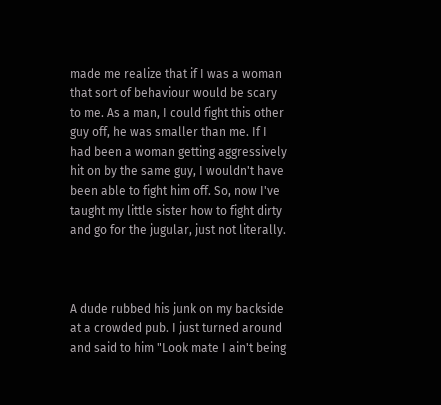made me realize that if I was a woman that sort of behaviour would be scary to me. As a man, I could fight this other guy off, he was smaller than me. If I had been a woman getting aggressively hit on by the same guy, I wouldn't have been able to fight him off. So, now I've taught my little sister how to fight dirty and go for the jugular, just not literally.



A dude rubbed his junk on my backside at a crowded pub. I just turned around and said to him "Look mate I ain't being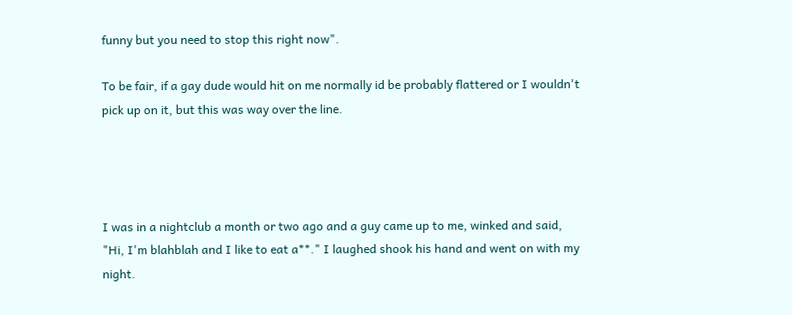funny but you need to stop this right now".

To be fair, if a gay dude would hit on me normally id be probably flattered or I wouldn't pick up on it, but this was way over the line.




I was in a nightclub a month or two ago and a guy came up to me, winked and said, "Hi, I'm blahblah and I like to eat a**." I laughed shook his hand and went on with my night.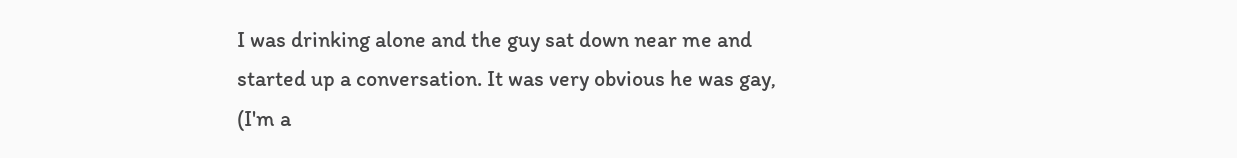I was drinking alone and the guy sat down near me and started up a conversation. It was very obvious he was gay, (I'm a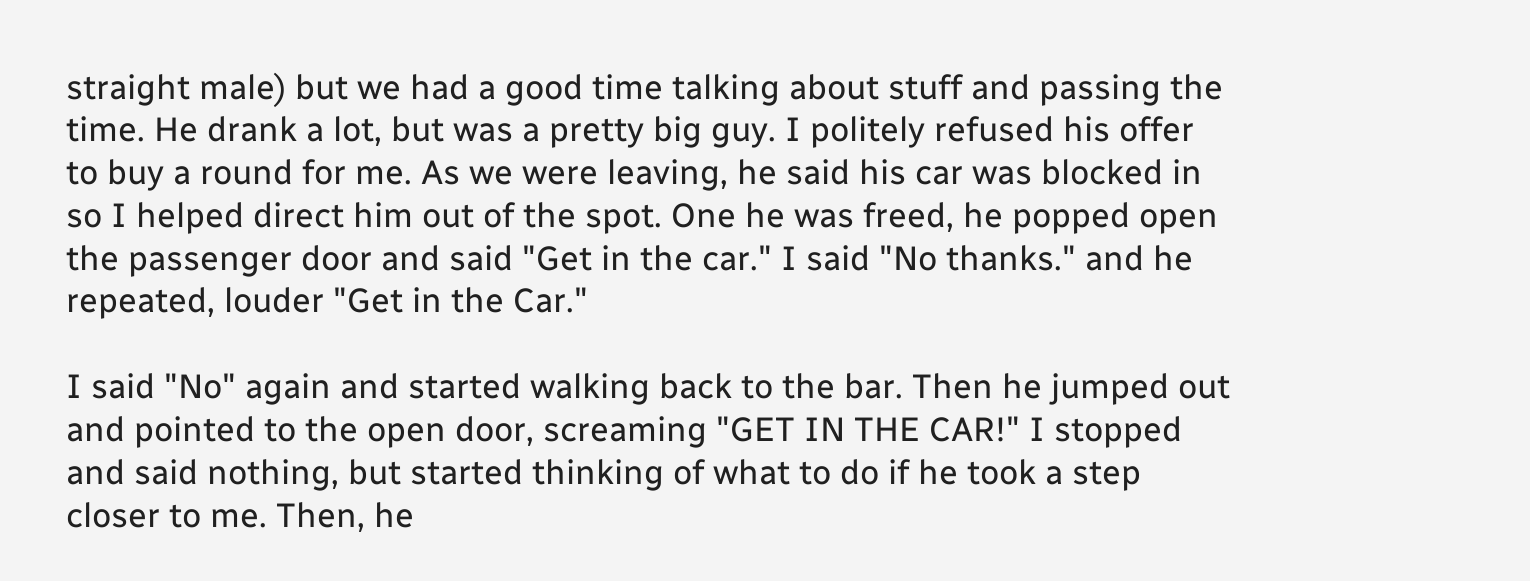straight male) but we had a good time talking about stuff and passing the time. He drank a lot, but was a pretty big guy. I politely refused his offer to buy a round for me. As we were leaving, he said his car was blocked in so I helped direct him out of the spot. One he was freed, he popped open the passenger door and said "Get in the car." I said "No thanks." and he repeated, louder "Get in the Car."

I said "No" again and started walking back to the bar. Then he jumped out and pointed to the open door, screaming "GET IN THE CAR!" I stopped and said nothing, but started thinking of what to do if he took a step closer to me. Then, he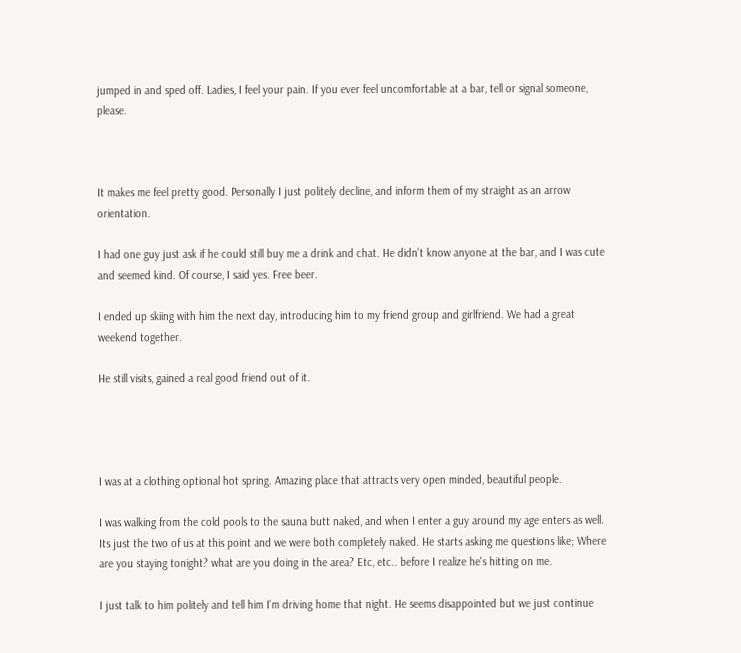jumped in and sped off. Ladies, I feel your pain. If you ever feel uncomfortable at a bar, tell or signal someone, please.



It makes me feel pretty good. Personally I just politely decline, and inform them of my straight as an arrow orientation.

I had one guy just ask if he could still buy me a drink and chat. He didn't know anyone at the bar, and I was cute and seemed kind. Of course, I said yes. Free beer.

I ended up skiing with him the next day, introducing him to my friend group and girlfriend. We had a great weekend together.

He still visits, gained a real good friend out of it.




I was at a clothing optional hot spring. Amazing place that attracts very open minded, beautiful people.

I was walking from the cold pools to the sauna butt naked, and when I enter a guy around my age enters as well. Its just the two of us at this point and we were both completely naked. He starts asking me questions like; Where are you staying tonight? what are you doing in the area? Etc, etc.. before I realize he's hitting on me.

I just talk to him politely and tell him I'm driving home that night. He seems disappointed but we just continue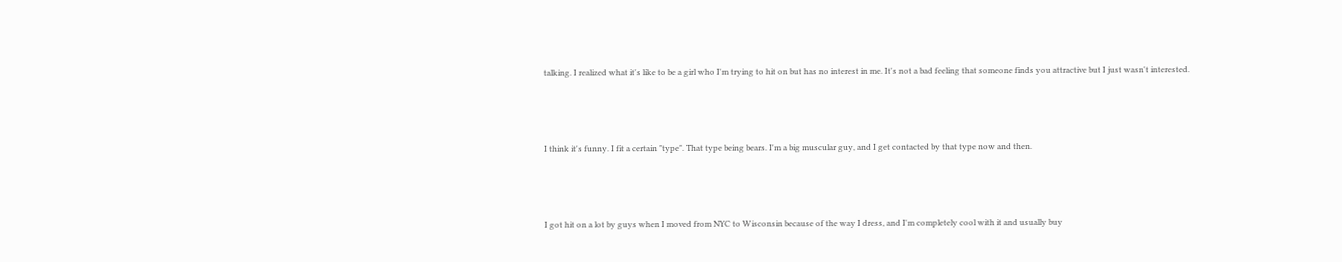talking. I realized what it's like to be a girl who I'm trying to hit on but has no interest in me. It's not a bad feeling that someone finds you attractive but I just wasn't interested.



I think it's funny. I fit a certain "type". That type being bears. I'm a big muscular guy, and I get contacted by that type now and then.



I got hit on a lot by guys when I moved from NYC to Wisconsin because of the way I dress, and I'm completely cool with it and usually buy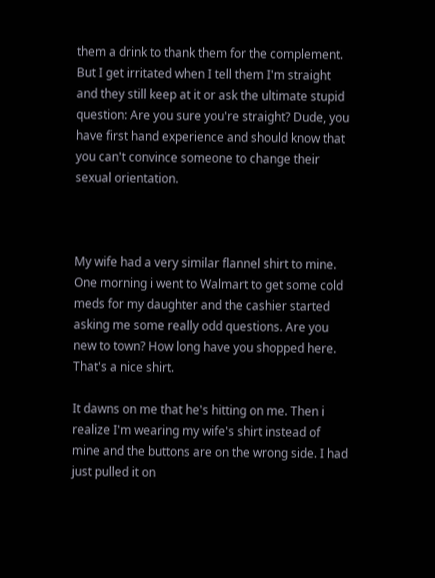them a drink to thank them for the complement. But I get irritated when I tell them I'm straight and they still keep at it or ask the ultimate stupid question: Are you sure you're straight? Dude, you have first hand experience and should know that you can't convince someone to change their sexual orientation.



My wife had a very similar flannel shirt to mine. One morning i went to Walmart to get some cold meds for my daughter and the cashier started asking me some really odd questions. Are you new to town? How long have you shopped here. That's a nice shirt.

It dawns on me that he's hitting on me. Then i realize I'm wearing my wife's shirt instead of mine and the buttons are on the wrong side. I had just pulled it on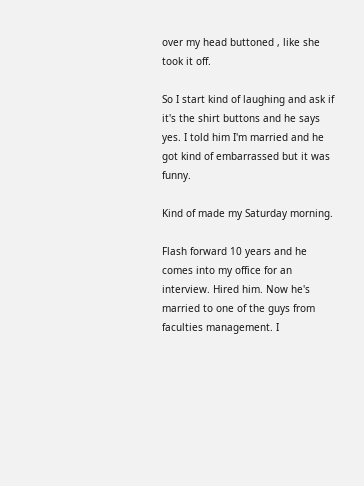over my head buttoned , like she took it off.

So I start kind of laughing and ask if it's the shirt buttons and he says yes. I told him I'm married and he got kind of embarrassed but it was funny.

Kind of made my Saturday morning.

Flash forward 10 years and he comes into my office for an interview. Hired him. Now he's married to one of the guys from faculties management. I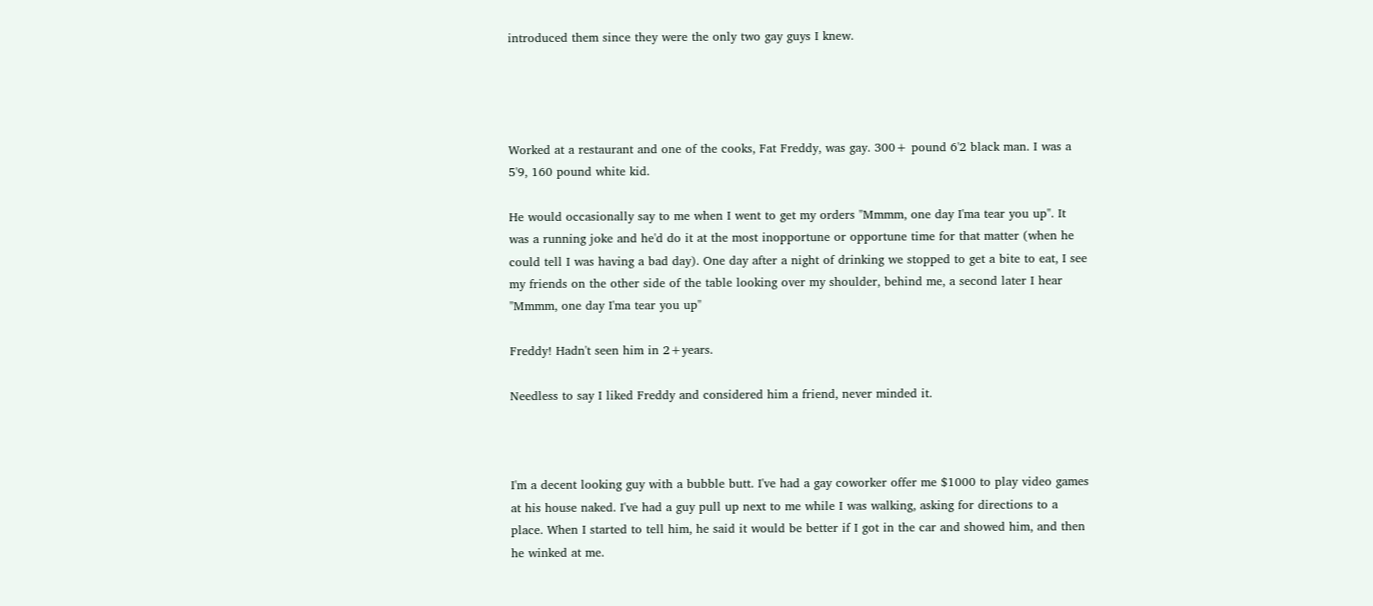introduced them since they were the only two gay guys I knew.




Worked at a restaurant and one of the cooks, Fat Freddy, was gay. 300+ pound 6'2 black man. I was a 5'9, 160 pound white kid.

He would occasionally say to me when I went to get my orders "Mmmm, one day I'ma tear you up". It was a running joke and he'd do it at the most inopportune or opportune time for that matter (when he could tell I was having a bad day). One day after a night of drinking we stopped to get a bite to eat, I see my friends on the other side of the table looking over my shoulder, behind me, a second later I hear "Mmmm, one day I'ma tear you up"

Freddy! Hadn't seen him in 2+years.

Needless to say I liked Freddy and considered him a friend, never minded it.



I'm a decent looking guy with a bubble butt. I've had a gay coworker offer me $1000 to play video games at his house naked. I've had a guy pull up next to me while I was walking, asking for directions to a place. When I started to tell him, he said it would be better if I got in the car and showed him, and then he winked at me.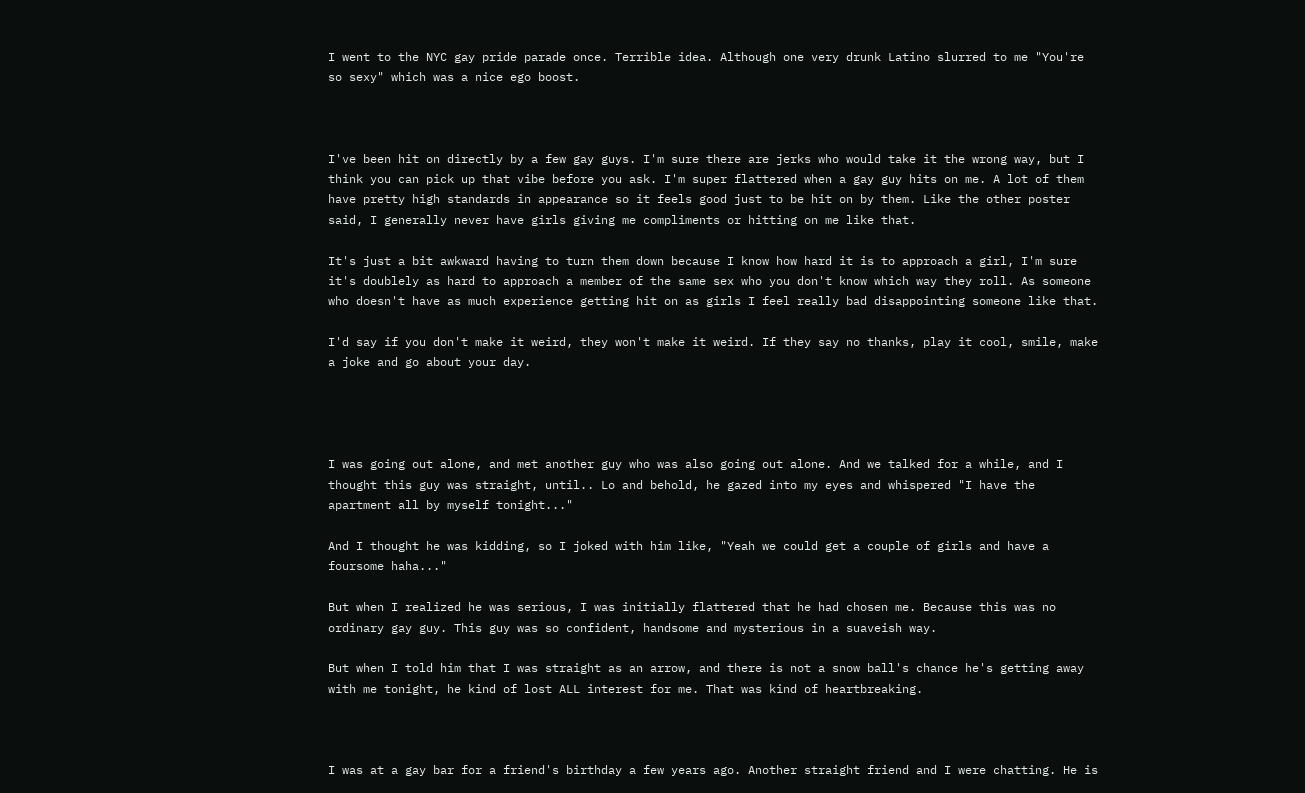I went to the NYC gay pride parade once. Terrible idea. Although one very drunk Latino slurred to me "You're so sexy" which was a nice ego boost.



I've been hit on directly by a few gay guys. I'm sure there are jerks who would take it the wrong way, but I think you can pick up that vibe before you ask. I'm super flattered when a gay guy hits on me. A lot of them have pretty high standards in appearance so it feels good just to be hit on by them. Like the other poster said, I generally never have girls giving me compliments or hitting on me like that.

It's just a bit awkward having to turn them down because I know how hard it is to approach a girl, I'm sure it's doublely as hard to approach a member of the same sex who you don't know which way they roll. As someone who doesn't have as much experience getting hit on as girls I feel really bad disappointing someone like that.

I'd say if you don't make it weird, they won't make it weird. If they say no thanks, play it cool, smile, make a joke and go about your day.




I was going out alone, and met another guy who was also going out alone. And we talked for a while, and I thought this guy was straight, until.. Lo and behold, he gazed into my eyes and whispered "I have the apartment all by myself tonight..."

And I thought he was kidding, so I joked with him like, "Yeah we could get a couple of girls and have a foursome haha..."

But when I realized he was serious, I was initially flattered that he had chosen me. Because this was no ordinary gay guy. This guy was so confident, handsome and mysterious in a suaveish way.

But when I told him that I was straight as an arrow, and there is not a snow ball's chance he's getting away with me tonight, he kind of lost ALL interest for me. That was kind of heartbreaking.



I was at a gay bar for a friend's birthday a few years ago. Another straight friend and I were chatting. He is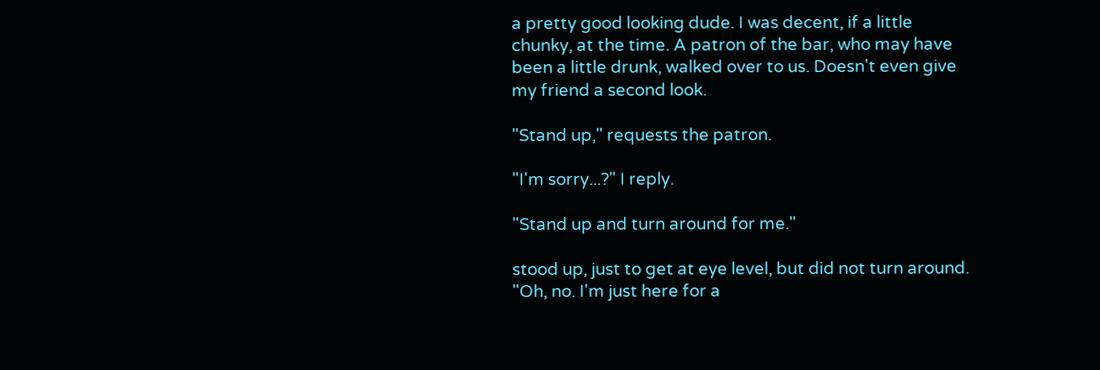a pretty good looking dude. I was decent, if a little chunky, at the time. A patron of the bar, who may have been a little drunk, walked over to us. Doesn't even give my friend a second look.

"Stand up," requests the patron.

"I'm sorry...?" I reply.

"Stand up and turn around for me."

stood up, just to get at eye level, but did not turn around. "Oh, no. I'm just here for a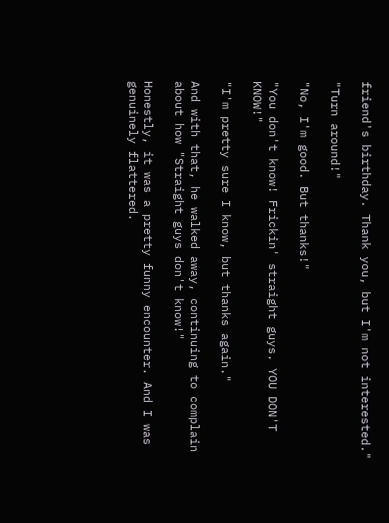friend's birthday. Thank you, but I'm not interested."

"Turn around!"

"No, I'm good. But thanks!"

"You don't know! Frickin' straight guys. YOU DON'T KNOW!"

"I'm pretty sure I know, but thanks again."

And with that, he walked away, continuing to complain about how "Straight guys don't know!"

Honestly, it was a pretty funny encounter. And I was genuinely flattered.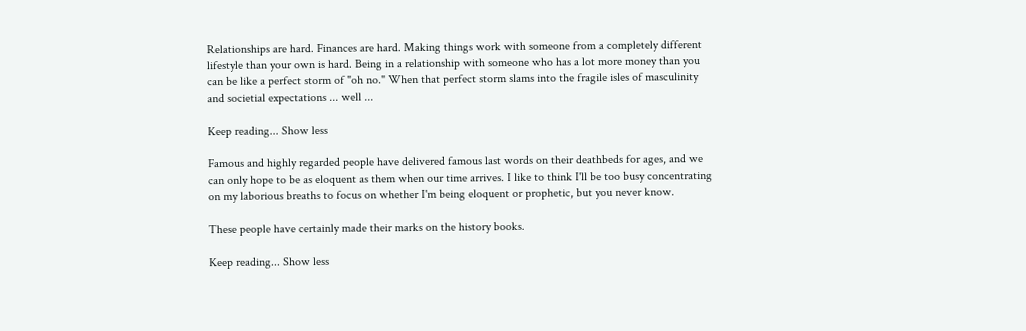Relationships are hard. Finances are hard. Making things work with someone from a completely different lifestyle than your own is hard. Being in a relationship with someone who has a lot more money than you can be like a perfect storm of "oh no." When that perfect storm slams into the fragile isles of masculinity and societial expectations ... well ...

Keep reading... Show less

Famous and highly regarded people have delivered famous last words on their deathbeds for ages, and we can only hope to be as eloquent as them when our time arrives. I like to think I'll be too busy concentrating on my laborious breaths to focus on whether I'm being eloquent or prophetic, but you never know.

These people have certainly made their marks on the history books.

Keep reading... Show less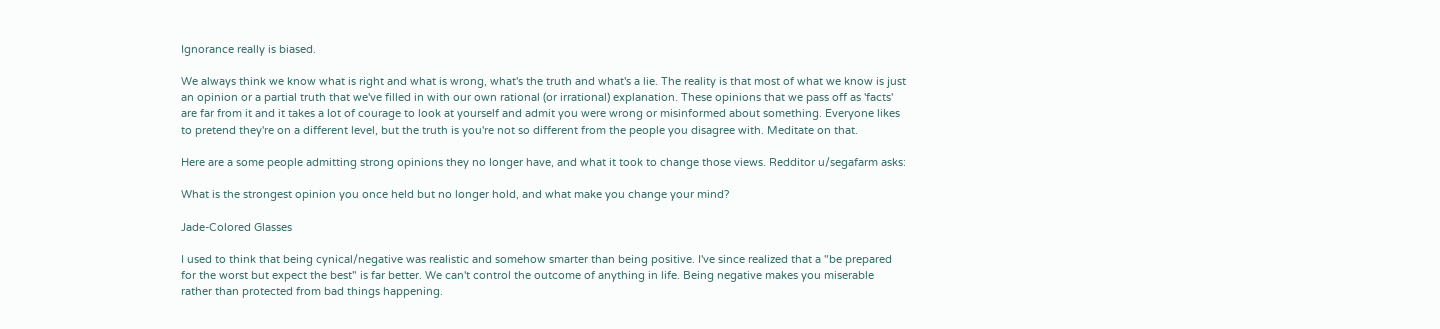Ignorance really is biased.

We always think we know what is right and what is wrong, what's the truth and what's a lie. The reality is that most of what we know is just an opinion or a partial truth that we've filled in with our own rational (or irrational) explanation. These opinions that we pass off as 'facts' are far from it and it takes a lot of courage to look at yourself and admit you were wrong or misinformed about something. Everyone likes to pretend they're on a different level, but the truth is you're not so different from the people you disagree with. Meditate on that.

Here are a some people admitting strong opinions they no longer have, and what it took to change those views. Redditor u/segafarm asks:

What is the strongest opinion you once held but no longer hold, and what make you change your mind?

Jade-Colored Glasses

I used to think that being cynical/negative was realistic and somehow smarter than being positive. I've since realized that a "be prepared for the worst but expect the best" is far better. We can't control the outcome of anything in life. Being negative makes you miserable rather than protected from bad things happening.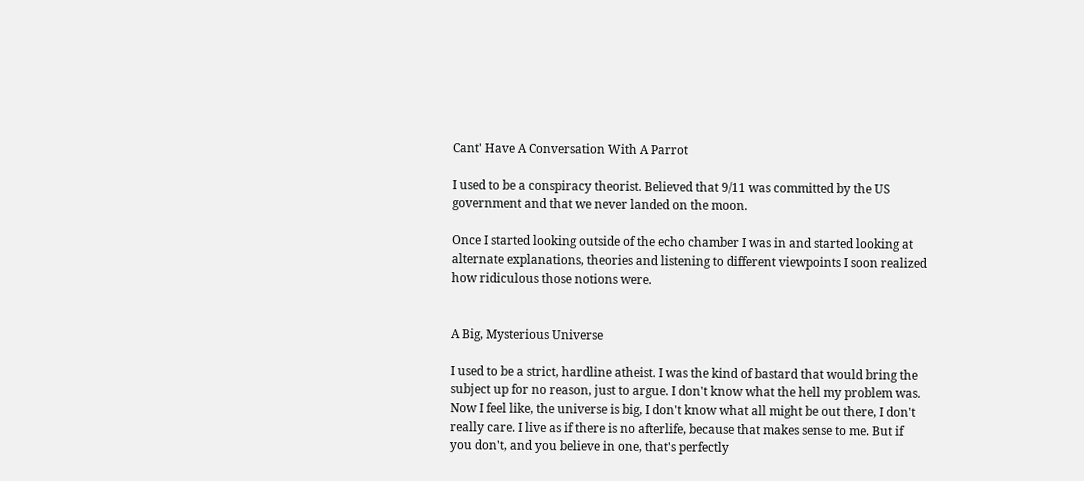Cant' Have A Conversation With A Parrot

I used to be a conspiracy theorist. Believed that 9/11 was committed by the US government and that we never landed on the moon.

Once I started looking outside of the echo chamber I was in and started looking at alternate explanations, theories and listening to different viewpoints I soon realized how ridiculous those notions were.


A Big, Mysterious Universe

I used to be a strict, hardline atheist. I was the kind of bastard that would bring the subject up for no reason, just to argue. I don't know what the hell my problem was. Now I feel like, the universe is big, I don't know what all might be out there, I don't really care. I live as if there is no afterlife, because that makes sense to me. But if you don't, and you believe in one, that's perfectly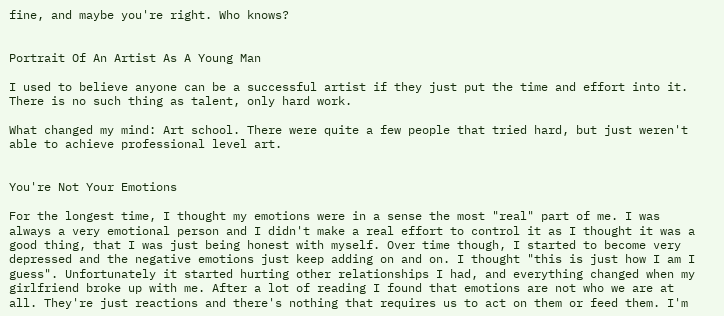fine, and maybe you're right. Who knows?


Portrait Of An Artist As A Young Man

I used to believe anyone can be a successful artist if they just put the time and effort into it. There is no such thing as talent, only hard work.

What changed my mind: Art school. There were quite a few people that tried hard, but just weren't able to achieve professional level art.


You're Not Your Emotions

For the longest time, I thought my emotions were in a sense the most "real" part of me. I was always a very emotional person and I didn't make a real effort to control it as I thought it was a good thing, that I was just being honest with myself. Over time though, I started to become very depressed and the negative emotions just keep adding on and on. I thought "this is just how I am I guess". Unfortunately it started hurting other relationships I had, and everything changed when my girlfriend broke up with me. After a lot of reading I found that emotions are not who we are at all. They're just reactions and there's nothing that requires us to act on them or feed them. I'm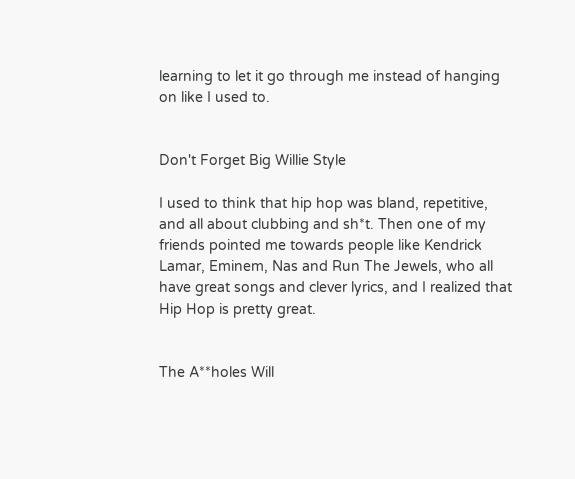learning to let it go through me instead of hanging on like I used to.


Don't Forget Big Willie Style

I used to think that hip hop was bland, repetitive, and all about clubbing and sh*t. Then one of my friends pointed me towards people like Kendrick Lamar, Eminem, Nas and Run The Jewels, who all have great songs and clever lyrics, and I realized that Hip Hop is pretty great.


The A**holes Will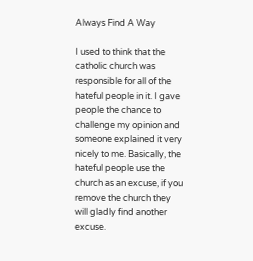Always Find A Way

I used to think that the catholic church was responsible for all of the hateful people in it. I gave people the chance to challenge my opinion and someone explained it very nicely to me. Basically, the hateful people use the church as an excuse, if you remove the church they will gladly find another excuse.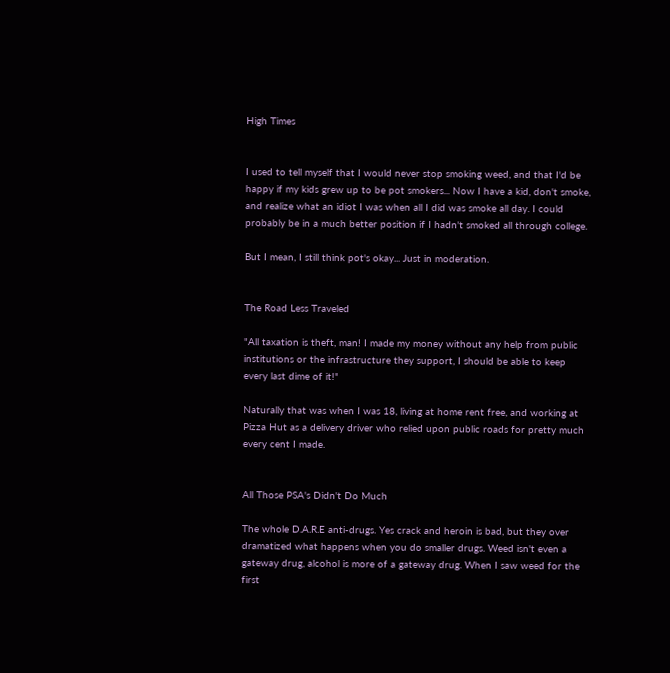High Times


I used to tell myself that I would never stop smoking weed, and that I'd be happy if my kids grew up to be pot smokers... Now I have a kid, don't smoke, and realize what an idiot I was when all I did was smoke all day. I could probably be in a much better position if I hadn't smoked all through college.

But I mean, I still think pot's okay... Just in moderation.


The Road Less Traveled

"All taxation is theft, man! I made my money without any help from public institutions or the infrastructure they support, I should be able to keep every last dime of it!"

Naturally that was when I was 18, living at home rent free, and working at Pizza Hut as a delivery driver who relied upon public roads for pretty much every cent I made.


All Those PSA's Didn't Do Much

The whole D.A.R.E anti-drugs. Yes crack and heroin is bad, but they over dramatized what happens when you do smaller drugs. Weed isn't even a gateway drug, alcohol is more of a gateway drug. When I saw weed for the first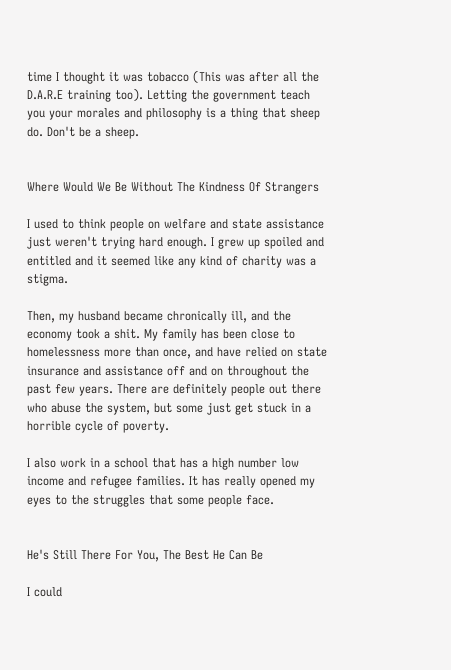time I thought it was tobacco (This was after all the D.A.R.E training too). Letting the government teach you your morales and philosophy is a thing that sheep do. Don't be a sheep.


Where Would We Be Without The Kindness Of Strangers

I used to think people on welfare and state assistance just weren't trying hard enough. I grew up spoiled and entitled and it seemed like any kind of charity was a stigma.

Then, my husband became chronically ill, and the economy took a shit. My family has been close to homelessness more than once, and have relied on state insurance and assistance off and on throughout the past few years. There are definitely people out there who abuse the system, but some just get stuck in a horrible cycle of poverty.

I also work in a school that has a high number low income and refugee families. It has really opened my eyes to the struggles that some people face.


He's Still There For You, The Best He Can Be

I could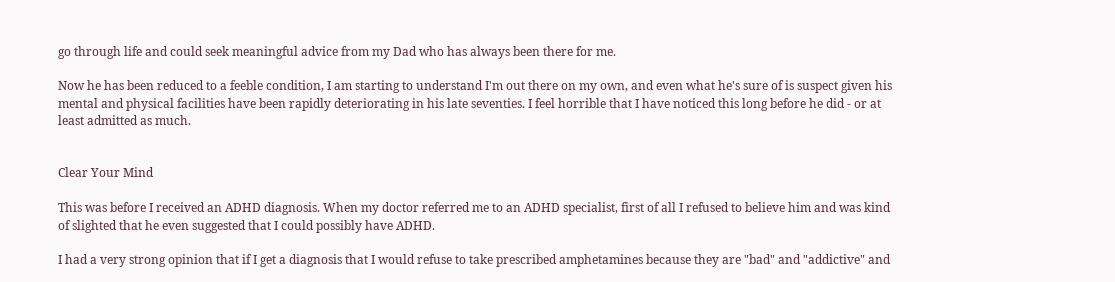go through life and could seek meaningful advice from my Dad who has always been there for me.

Now he has been reduced to a feeble condition, I am starting to understand I'm out there on my own, and even what he's sure of is suspect given his mental and physical facilities have been rapidly deteriorating in his late seventies. I feel horrible that I have noticed this long before he did - or at least admitted as much.


Clear Your Mind

This was before I received an ADHD diagnosis. When my doctor referred me to an ADHD specialist, first of all I refused to believe him and was kind of slighted that he even suggested that I could possibly have ADHD.

I had a very strong opinion that if I get a diagnosis that I would refuse to take prescribed amphetamines because they are "bad" and "addictive" and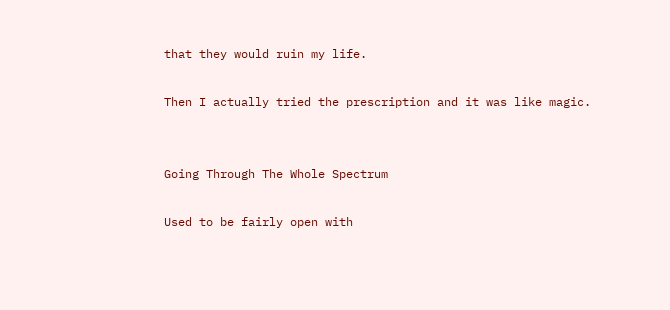that they would ruin my life.

Then I actually tried the prescription and it was like magic.


Going Through The Whole Spectrum

Used to be fairly open with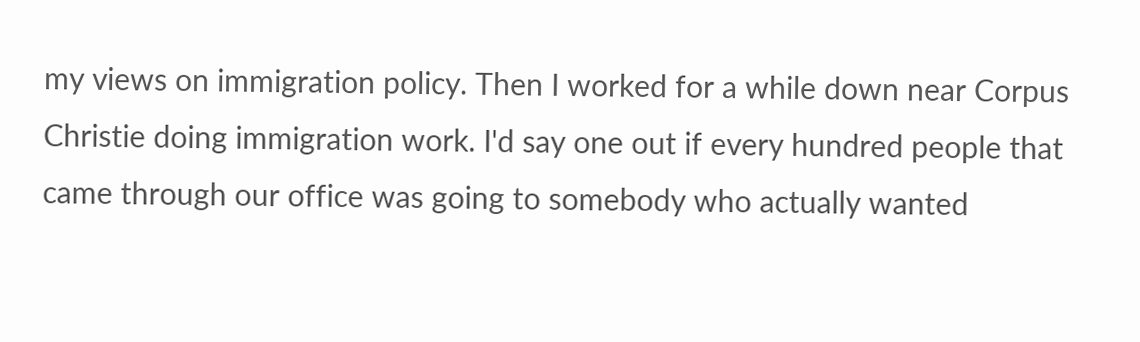my views on immigration policy. Then I worked for a while down near Corpus Christie doing immigration work. I'd say one out if every hundred people that came through our office was going to somebody who actually wanted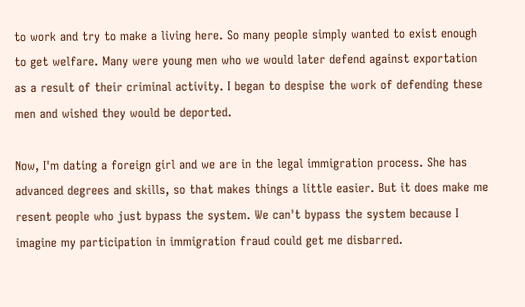to work and try to make a living here. So many people simply wanted to exist enough to get welfare. Many were young men who we would later defend against exportation as a result of their criminal activity. I began to despise the work of defending these men and wished they would be deported.

Now, I'm dating a foreign girl and we are in the legal immigration process. She has advanced degrees and skills, so that makes things a little easier. But it does make me resent people who just bypass the system. We can't bypass the system because I imagine my participation in immigration fraud could get me disbarred.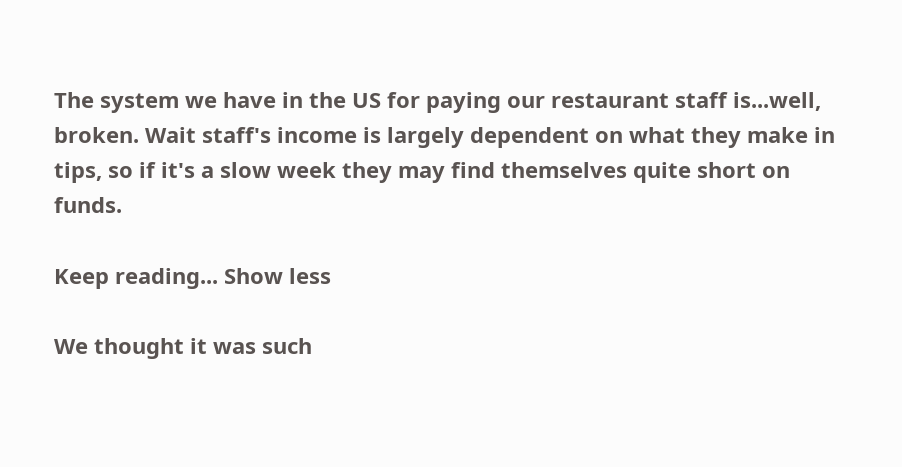The system we have in the US for paying our restaurant staff is...well, broken. Wait staff's income is largely dependent on what they make in tips, so if it's a slow week they may find themselves quite short on funds.

Keep reading... Show less

We thought it was such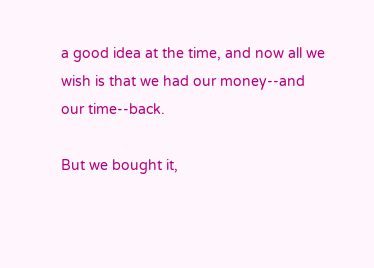a good idea at the time, and now all we wish is that we had our money--and our time--back.

But we bought it,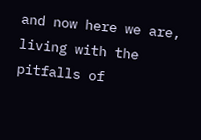and now here we are, living with the pitfalls of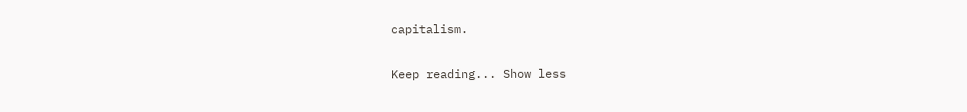capitalism.

Keep reading... Show less